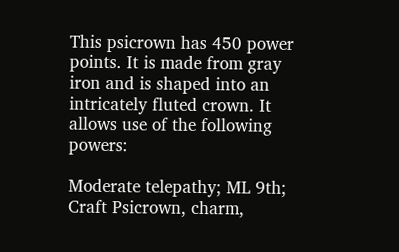This psicrown has 450 power points. It is made from gray iron and is shaped into an intricately fluted crown. It allows use of the following powers:

Moderate telepathy; ML 9th; Craft Psicrown, charm,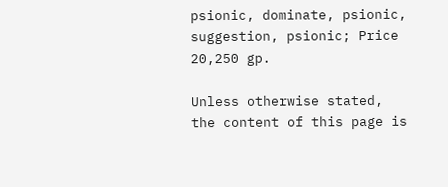psionic, dominate, psionic, suggestion, psionic; Price 20,250 gp.

Unless otherwise stated, the content of this page is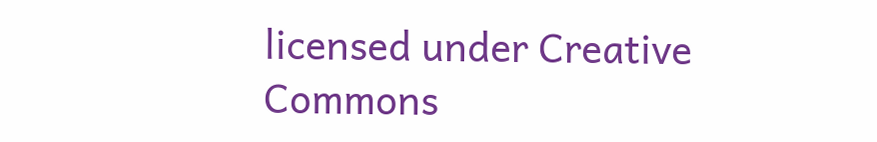licensed under Creative Commons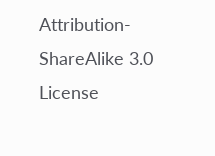Attribution-ShareAlike 3.0 License